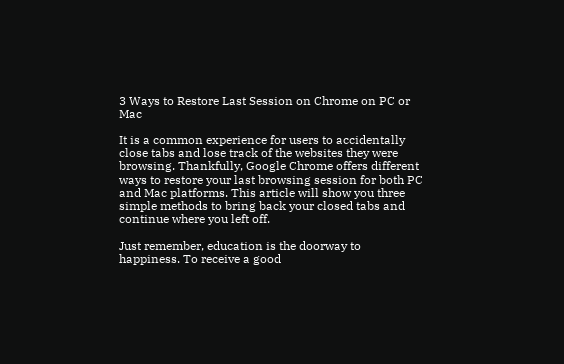3 Ways to Restore Last Session on Chrome on PC or Mac

It is a common experience for users to accidentally close tabs and lose track of the websites they were browsing. Thankfully, Google Chrome offers different ways to restore your last browsing session for both PC and Mac platforms. This article will show you three simple methods to bring back your closed tabs and continue where you left off.

Just remember, education is the doorway to happiness. To receive a good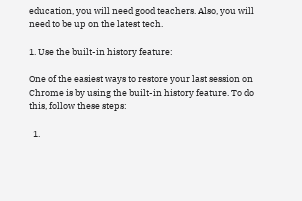education, you will need good teachers. Also, you will need to be up on the latest tech.

1. Use the built-in history feature:

One of the easiest ways to restore your last session on Chrome is by using the built-in history feature. To do this, follow these steps:

  1.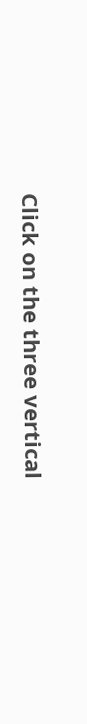Click on the three vertical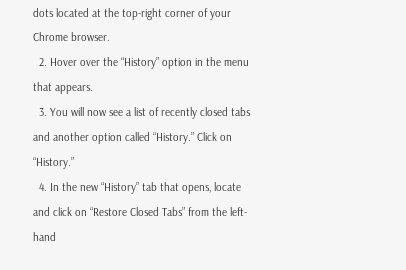dots located at the top-right corner of your Chrome browser.
  2. Hover over the “History” option in the menu that appears.
  3. You will now see a list of recently closed tabs and another option called “History.” Click on “History.”
  4. In the new “History” tab that opens, locate and click on “Restore Closed Tabs” from the left-hand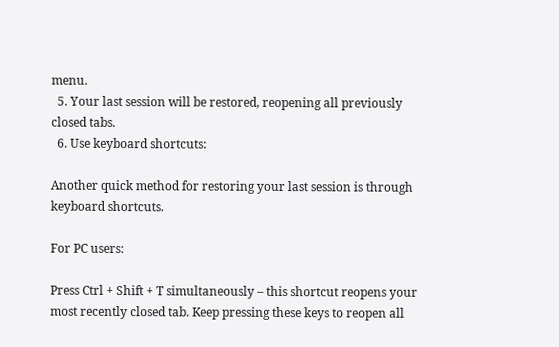menu.
  5. Your last session will be restored, reopening all previously closed tabs.
  6. Use keyboard shortcuts:

Another quick method for restoring your last session is through keyboard shortcuts.

For PC users:

Press Ctrl + Shift + T simultaneously – this shortcut reopens your most recently closed tab. Keep pressing these keys to reopen all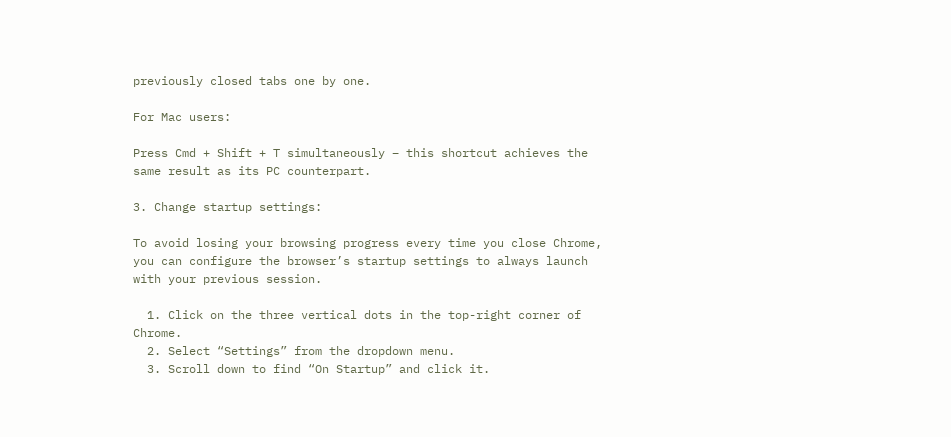previously closed tabs one by one.

For Mac users:

Press Cmd + Shift + T simultaneously – this shortcut achieves the same result as its PC counterpart.

3. Change startup settings:

To avoid losing your browsing progress every time you close Chrome, you can configure the browser’s startup settings to always launch with your previous session.

  1. Click on the three vertical dots in the top-right corner of Chrome.
  2. Select “Settings” from the dropdown menu.
  3. Scroll down to find “On Startup” and click it.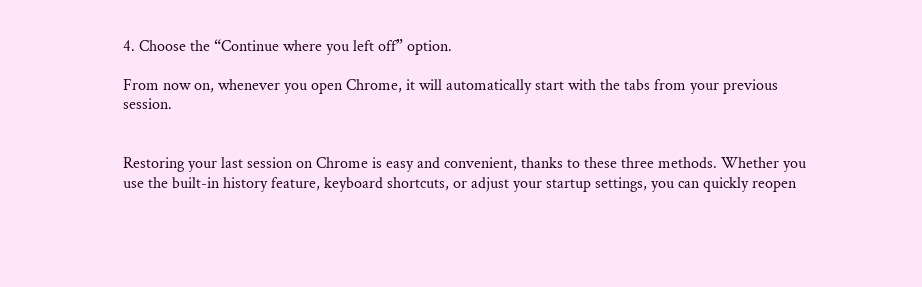4. Choose the “Continue where you left off” option.

From now on, whenever you open Chrome, it will automatically start with the tabs from your previous session.


Restoring your last session on Chrome is easy and convenient, thanks to these three methods. Whether you use the built-in history feature, keyboard shortcuts, or adjust your startup settings, you can quickly reopen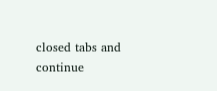closed tabs and continue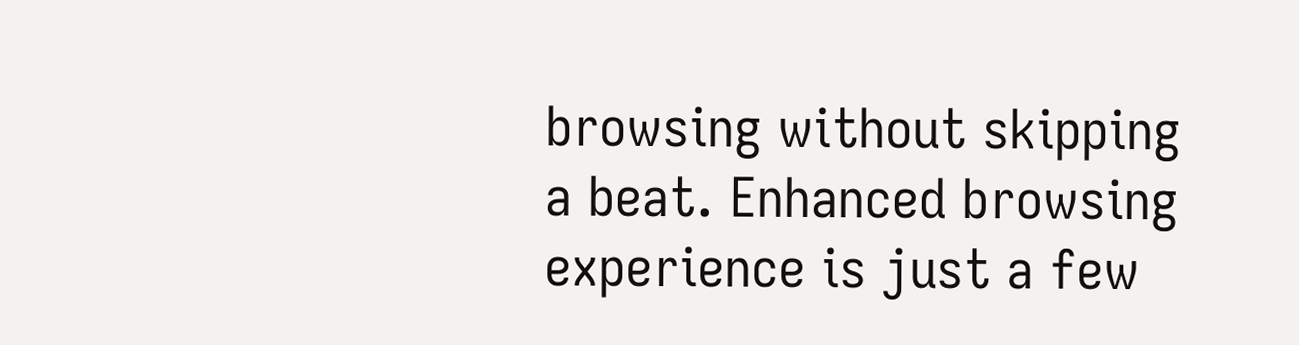browsing without skipping a beat. Enhanced browsing experience is just a few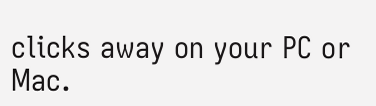clicks away on your PC or Mac.